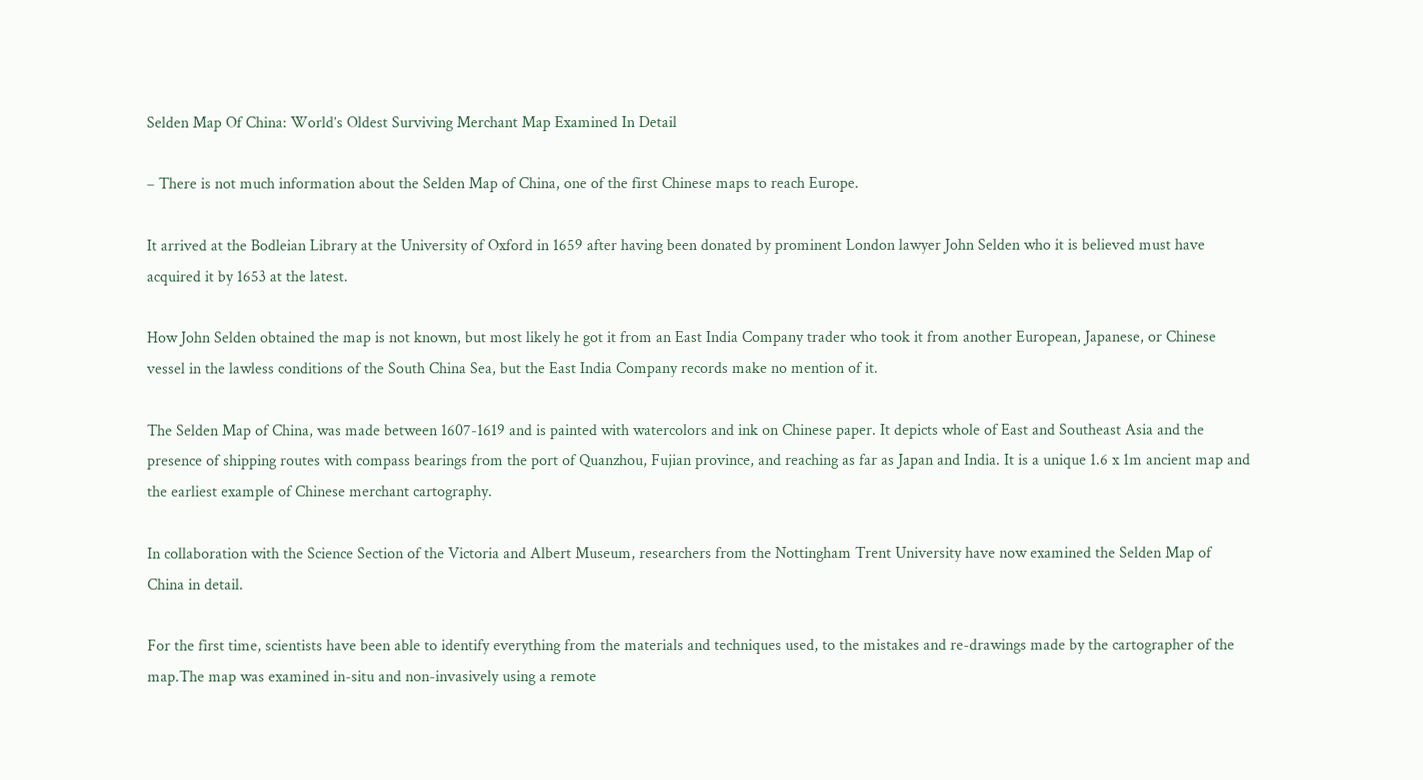Selden Map Of China: World’s Oldest Surviving Merchant Map Examined In Detail

– There is not much information about the Selden Map of China, one of the first Chinese maps to reach Europe.

It arrived at the Bodleian Library at the University of Oxford in 1659 after having been donated by prominent London lawyer John Selden who it is believed must have acquired it by 1653 at the latest.

How John Selden obtained the map is not known, but most likely he got it from an East India Company trader who took it from another European, Japanese, or Chinese vessel in the lawless conditions of the South China Sea, but the East India Company records make no mention of it.

The Selden Map of China, was made between 1607-1619 and is painted with watercolors and ink on Chinese paper. It depicts whole of East and Southeast Asia and the presence of shipping routes with compass bearings from the port of Quanzhou, Fujian province, and reaching as far as Japan and India. It is a unique 1.6 x 1m ancient map and the earliest example of Chinese merchant cartography.

In collaboration with the Science Section of the Victoria and Albert Museum, researchers from the Nottingham Trent University have now examined the Selden Map of China in detail.

For the first time, scientists have been able to identify everything from the materials and techniques used, to the mistakes and re-drawings made by the cartographer of the map.The map was examined in-situ and non-invasively using a remote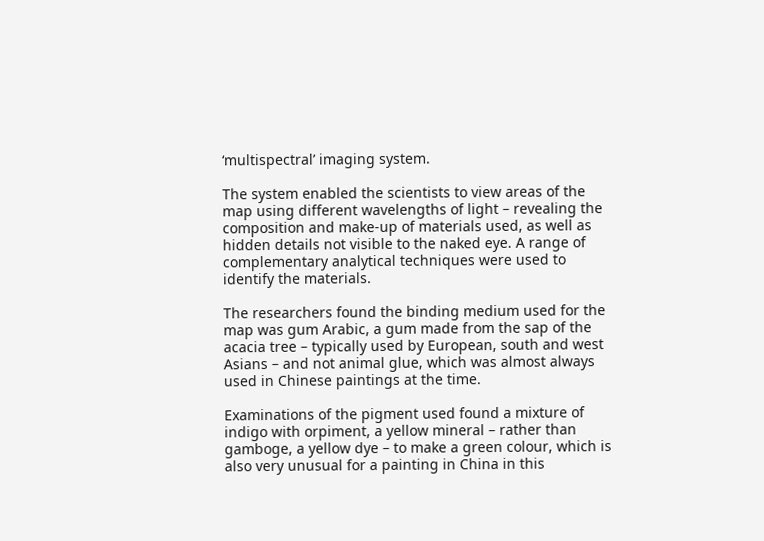‘multispectral’ imaging system.

The system enabled the scientists to view areas of the map using different wavelengths of light – revealing the composition and make-up of materials used, as well as hidden details not visible to the naked eye. A range of complementary analytical techniques were used to identify the materials.

The researchers found the binding medium used for the map was gum Arabic, a gum made from the sap of the acacia tree – typically used by European, south and west Asians – and not animal glue, which was almost always used in Chinese paintings at the time.

Examinations of the pigment used found a mixture of indigo with orpiment, a yellow mineral – rather than gamboge, a yellow dye – to make a green colour, which is also very unusual for a painting in China in this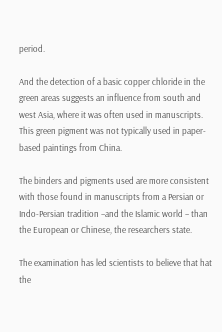period.

And the detection of a basic copper chloride in the green areas suggests an influence from south and west Asia, where it was often used in manuscripts. This green pigment was not typically used in paper-based paintings from China.

The binders and pigments used are more consistent with those found in manuscripts from a Persian or Indo-Persian tradition –and the Islamic world – than the European or Chinese, the researchers state.

The examination has led scientists to believe that hat the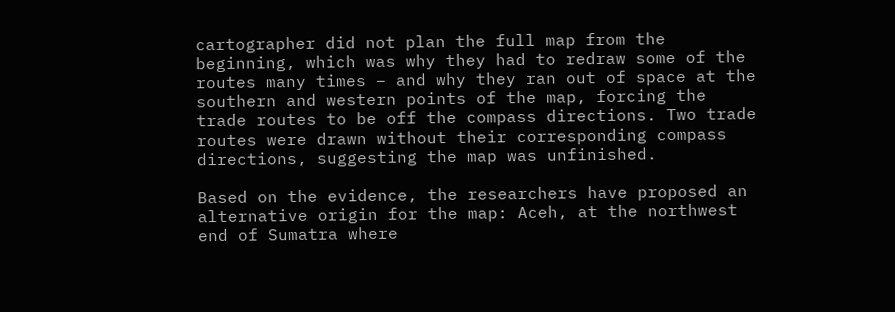cartographer did not plan the full map from the beginning, which was why they had to redraw some of the routes many times – and why they ran out of space at the southern and western points of the map, forcing the trade routes to be off the compass directions. Two trade routes were drawn without their corresponding compass directions, suggesting the map was unfinished.

Based on the evidence, the researchers have proposed an alternative origin for the map: Aceh, at the northwest end of Sumatra where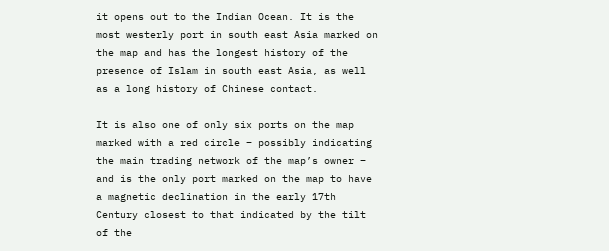it opens out to the Indian Ocean. It is the most westerly port in south east Asia marked on the map and has the longest history of the presence of Islam in south east Asia, as well as a long history of Chinese contact.

It is also one of only six ports on the map marked with a red circle – possibly indicating the main trading network of the map’s owner – and is the only port marked on the map to have a magnetic declination in the early 17th Century closest to that indicated by the tilt of the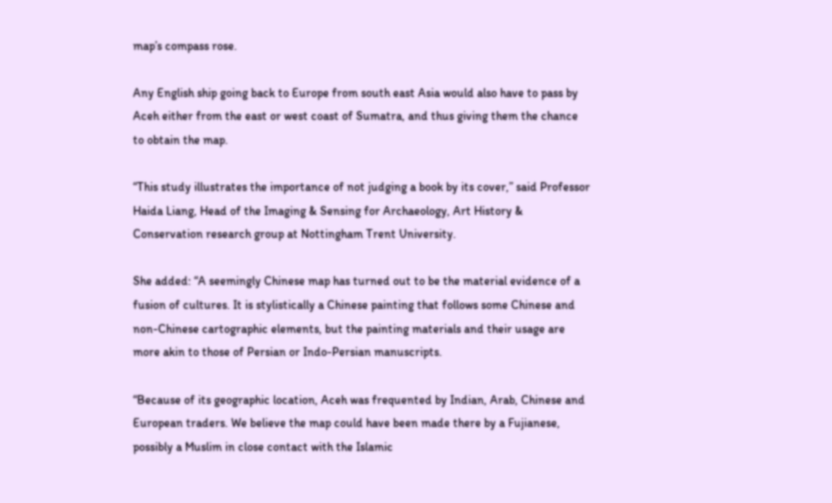map’s compass rose.

Any English ship going back to Europe from south east Asia would also have to pass by Aceh either from the east or west coast of Sumatra, and thus giving them the chance to obtain the map.

“This study illustrates the importance of not judging a book by its cover,” said Professor Haida Liang, Head of the Imaging & Sensing for Archaeology, Art History & Conservation research group at Nottingham Trent University.

She added: “A seemingly Chinese map has turned out to be the material evidence of a fusion of cultures. It is stylistically a Chinese painting that follows some Chinese and non-Chinese cartographic elements, but the painting materials and their usage are more akin to those of Persian or Indo-Persian manuscripts.

“Because of its geographic location, Aceh was frequented by Indian, Arab, Chinese and European traders. We believe the map could have been made there by a Fujianese, possibly a Muslim in close contact with the Islamic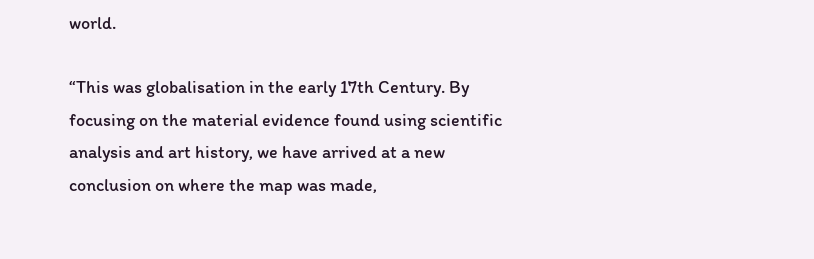world.

“This was globalisation in the early 17th Century. By focusing on the material evidence found using scientific analysis and art history, we have arrived at a new conclusion on where the map was made,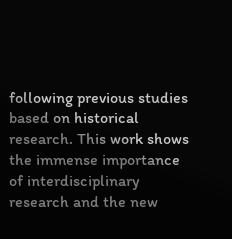following previous studies based on historical research. This work shows the immense importance of interdisciplinary research and the new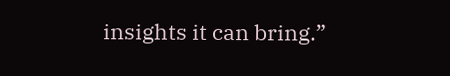insights it can bring.”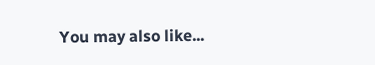You may also like...